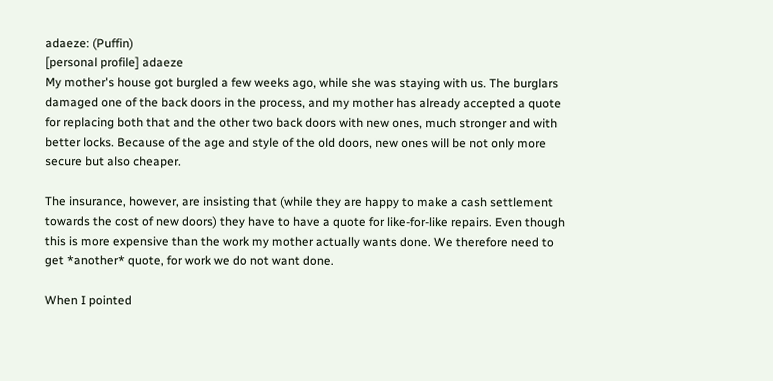adaeze: (Puffin)
[personal profile] adaeze
My mother's house got burgled a few weeks ago, while she was staying with us. The burglars damaged one of the back doors in the process, and my mother has already accepted a quote for replacing both that and the other two back doors with new ones, much stronger and with better locks. Because of the age and style of the old doors, new ones will be not only more secure but also cheaper.

The insurance, however, are insisting that (while they are happy to make a cash settlement towards the cost of new doors) they have to have a quote for like-for-like repairs. Even though this is more expensive than the work my mother actually wants done. We therefore need to get *another* quote, for work we do not want done.

When I pointed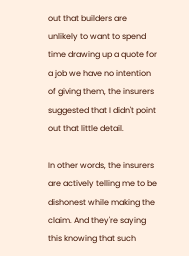out that builders are unlikely to want to spend time drawing up a quote for a job we have no intention of giving them, the insurers suggested that I didn't point out that little detail.

In other words, the insurers are actively telling me to be dishonest while making the claim. And they're saying this knowing that such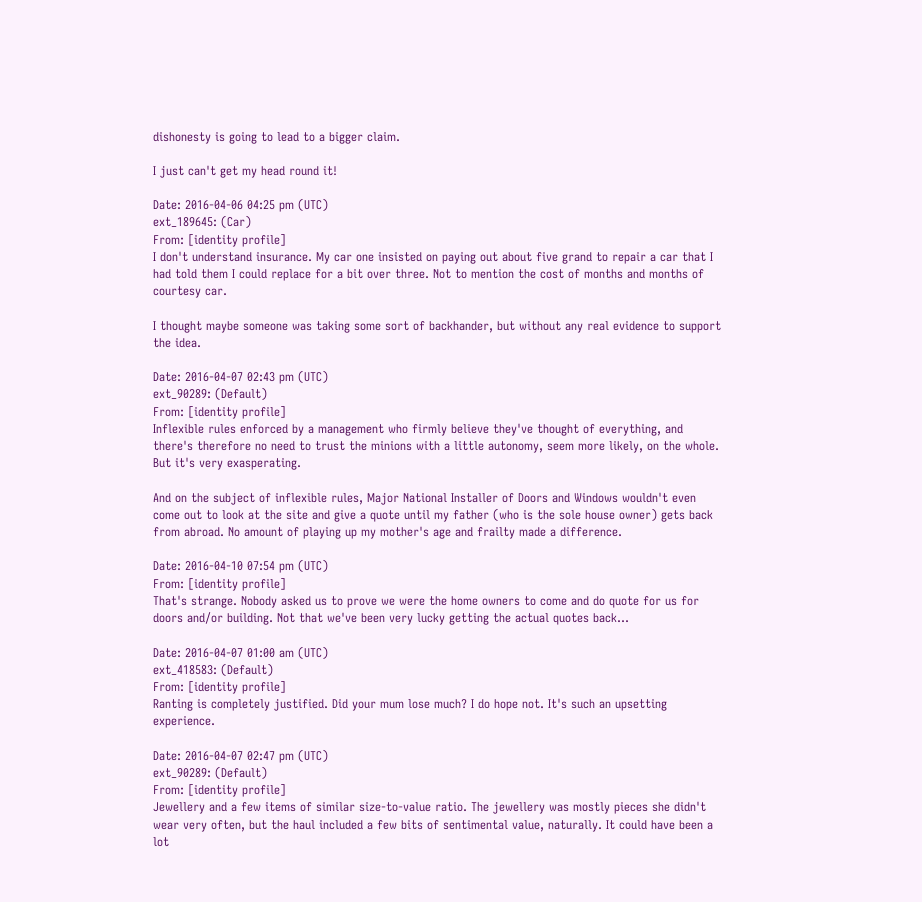dishonesty is going to lead to a bigger claim.

I just can't get my head round it!

Date: 2016-04-06 04:25 pm (UTC)
ext_189645: (Car)
From: [identity profile]
I don't understand insurance. My car one insisted on paying out about five grand to repair a car that I had told them I could replace for a bit over three. Not to mention the cost of months and months of courtesy car.

I thought maybe someone was taking some sort of backhander, but without any real evidence to support the idea.

Date: 2016-04-07 02:43 pm (UTC)
ext_90289: (Default)
From: [identity profile]
Inflexible rules enforced by a management who firmly believe they've thought of everything, and there's therefore no need to trust the minions with a little autonomy, seem more likely, on the whole. But it's very exasperating.

And on the subject of inflexible rules, Major National Installer of Doors and Windows wouldn't even come out to look at the site and give a quote until my father (who is the sole house owner) gets back from abroad. No amount of playing up my mother's age and frailty made a difference.

Date: 2016-04-10 07:54 pm (UTC)
From: [identity profile]
That's strange. Nobody asked us to prove we were the home owners to come and do quote for us for doors and/or building. Not that we've been very lucky getting the actual quotes back...

Date: 2016-04-07 01:00 am (UTC)
ext_418583: (Default)
From: [identity profile]
Ranting is completely justified. Did your mum lose much? I do hope not. It's such an upsetting experience.

Date: 2016-04-07 02:47 pm (UTC)
ext_90289: (Default)
From: [identity profile]
Jewellery and a few items of similar size-to-value ratio. The jewellery was mostly pieces she didn't wear very often, but the haul included a few bits of sentimental value, naturally. It could have been a lot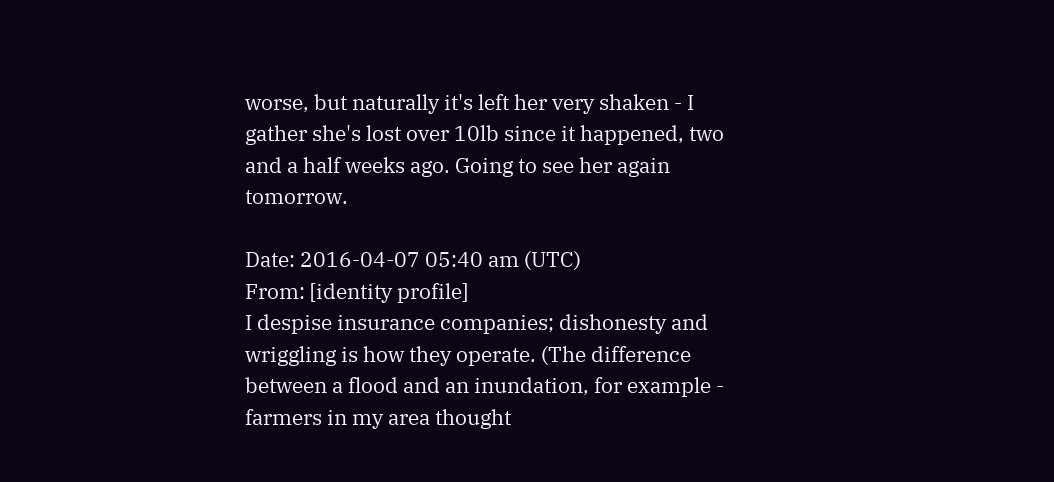worse, but naturally it's left her very shaken - I gather she's lost over 10lb since it happened, two and a half weeks ago. Going to see her again tomorrow.

Date: 2016-04-07 05:40 am (UTC)
From: [identity profile]
I despise insurance companies; dishonesty and wriggling is how they operate. (The difference between a flood and an inundation, for example - farmers in my area thought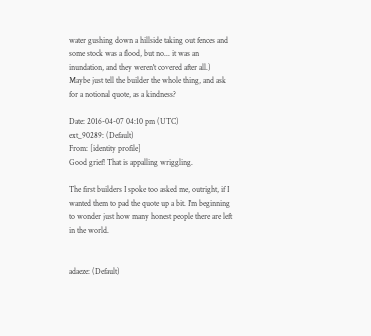water gushing down a hillside taking out fences and some stock was a flood, but no... it was an inundation, and they weren't covered after all.)
Maybe just tell the builder the whole thing, and ask for a notional quote, as a kindness?

Date: 2016-04-07 04:10 pm (UTC)
ext_90289: (Default)
From: [identity profile]
Good grief! That is appalling wriggling.

The first builders I spoke too asked me, outright, if I wanted them to pad the quote up a bit. I'm beginning to wonder just how many honest people there are left in the world.


adaeze: (Default)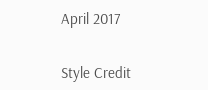April 2017


Style Credit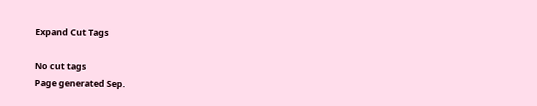Expand Cut Tags

No cut tags
Page generated Sep.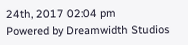24th, 2017 02:04 pm
Powered by Dreamwidth Studios